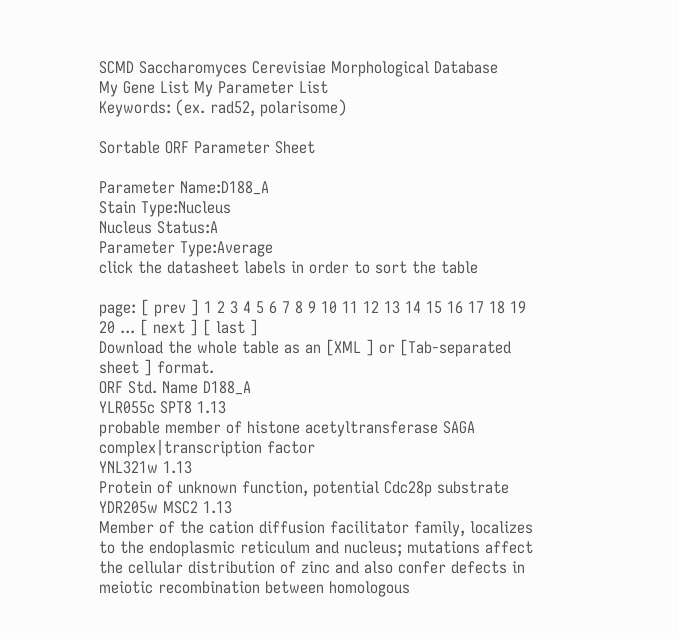SCMD Saccharomyces Cerevisiae Morphological Database
My Gene List My Parameter List
Keywords: (ex. rad52, polarisome)

Sortable ORF Parameter Sheet

Parameter Name:D188_A
Stain Type:Nucleus
Nucleus Status:A
Parameter Type:Average
click the datasheet labels in order to sort the table

page: [ prev ] 1 2 3 4 5 6 7 8 9 10 11 12 13 14 15 16 17 18 19 20 ... [ next ] [ last ]
Download the whole table as an [XML ] or [Tab-separated sheet ] format.
ORF Std. Name D188_A
YLR055c SPT8 1.13
probable member of histone acetyltransferase SAGA complex|transcription factor
YNL321w 1.13
Protein of unknown function, potential Cdc28p substrate
YDR205w MSC2 1.13
Member of the cation diffusion facilitator family, localizes to the endoplasmic reticulum and nucleus; mutations affect the cellular distribution of zinc and also confer defects in meiotic recombination between homologous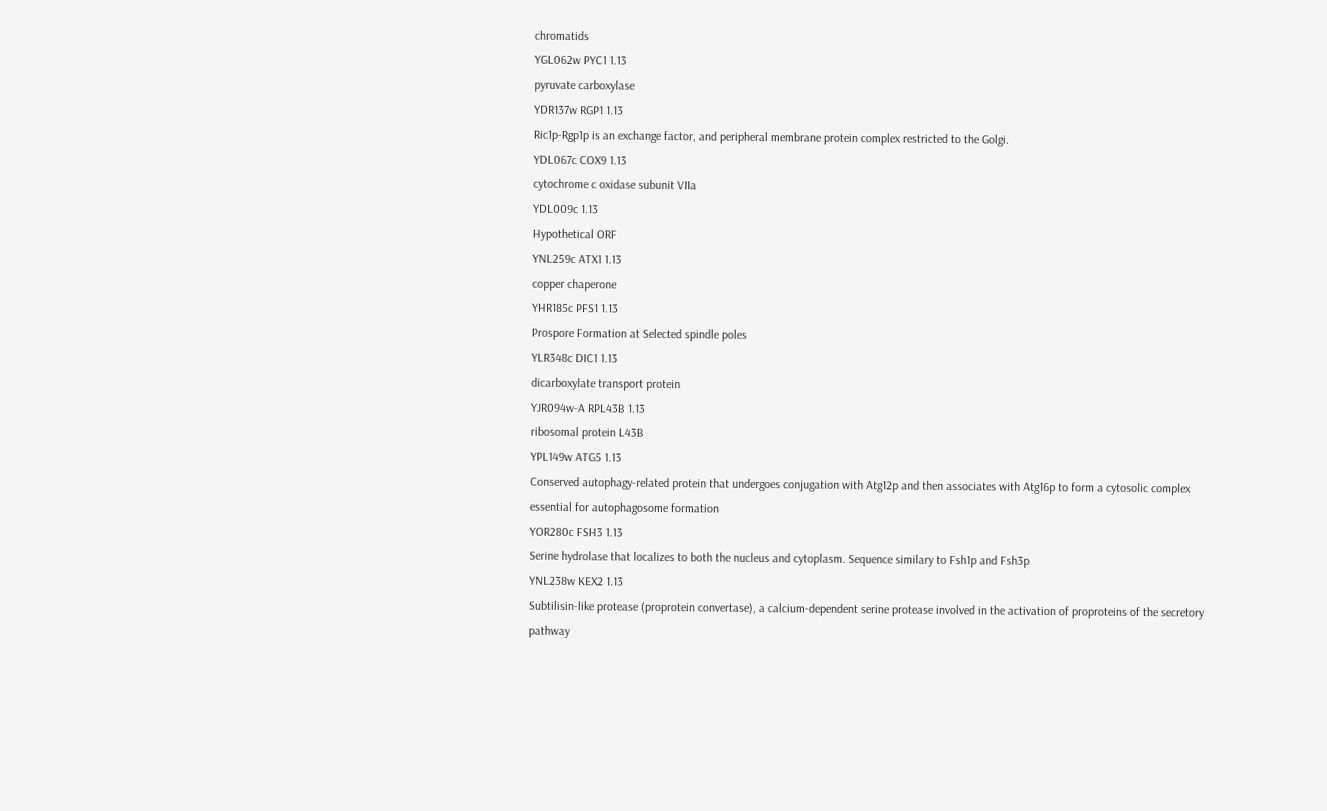chromatids
YGL062w PYC1 1.13
pyruvate carboxylase
YDR137w RGP1 1.13
Ric1p-Rgp1p is an exchange factor, and peripheral membrane protein complex restricted to the Golgi.
YDL067c COX9 1.13
cytochrome c oxidase subunit VIIa
YDL009c 1.13
Hypothetical ORF
YNL259c ATX1 1.13
copper chaperone
YHR185c PFS1 1.13
Prospore Formation at Selected spindle poles
YLR348c DIC1 1.13
dicarboxylate transport protein
YJR094w-A RPL43B 1.13
ribosomal protein L43B
YPL149w ATG5 1.13
Conserved autophagy-related protein that undergoes conjugation with Atg12p and then associates with Atg16p to form a cytosolic complex essential for autophagosome formation
YOR280c FSH3 1.13
Serine hydrolase that localizes to both the nucleus and cytoplasm. Sequence similary to Fsh1p and Fsh3p
YNL238w KEX2 1.13
Subtilisin-like protease (proprotein convertase), a calcium-dependent serine protease involved in the activation of proproteins of the secretory pathway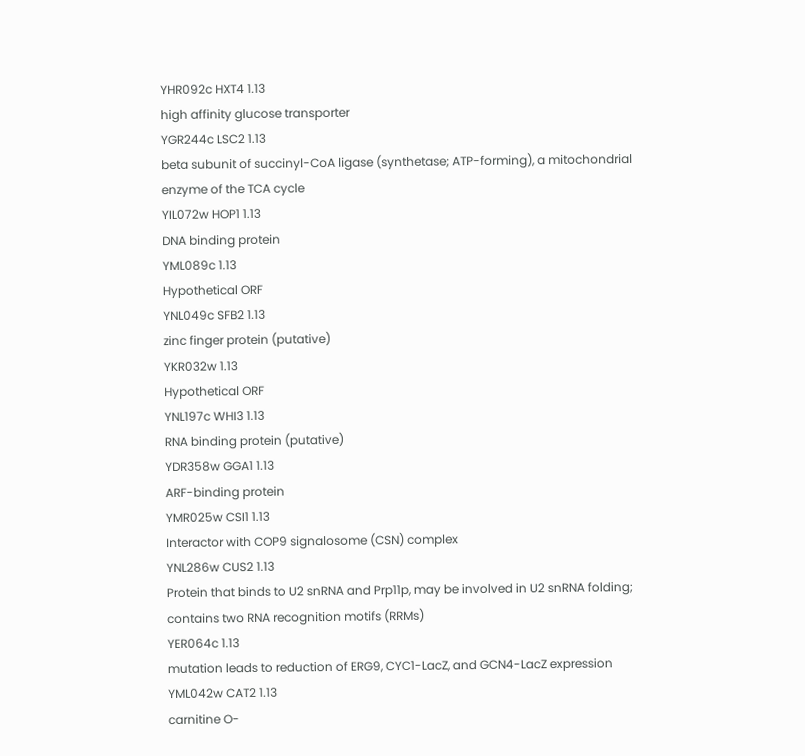YHR092c HXT4 1.13
high affinity glucose transporter
YGR244c LSC2 1.13
beta subunit of succinyl-CoA ligase (synthetase; ATP-forming), a mitochondrial enzyme of the TCA cycle
YIL072w HOP1 1.13
DNA binding protein
YML089c 1.13
Hypothetical ORF
YNL049c SFB2 1.13
zinc finger protein (putative)
YKR032w 1.13
Hypothetical ORF
YNL197c WHI3 1.13
RNA binding protein (putative)
YDR358w GGA1 1.13
ARF-binding protein
YMR025w CSI1 1.13
Interactor with COP9 signalosome (CSN) complex
YNL286w CUS2 1.13
Protein that binds to U2 snRNA and Prp11p, may be involved in U2 snRNA folding; contains two RNA recognition motifs (RRMs)
YER064c 1.13
mutation leads to reduction of ERG9, CYC1-LacZ, and GCN4-LacZ expression
YML042w CAT2 1.13
carnitine O-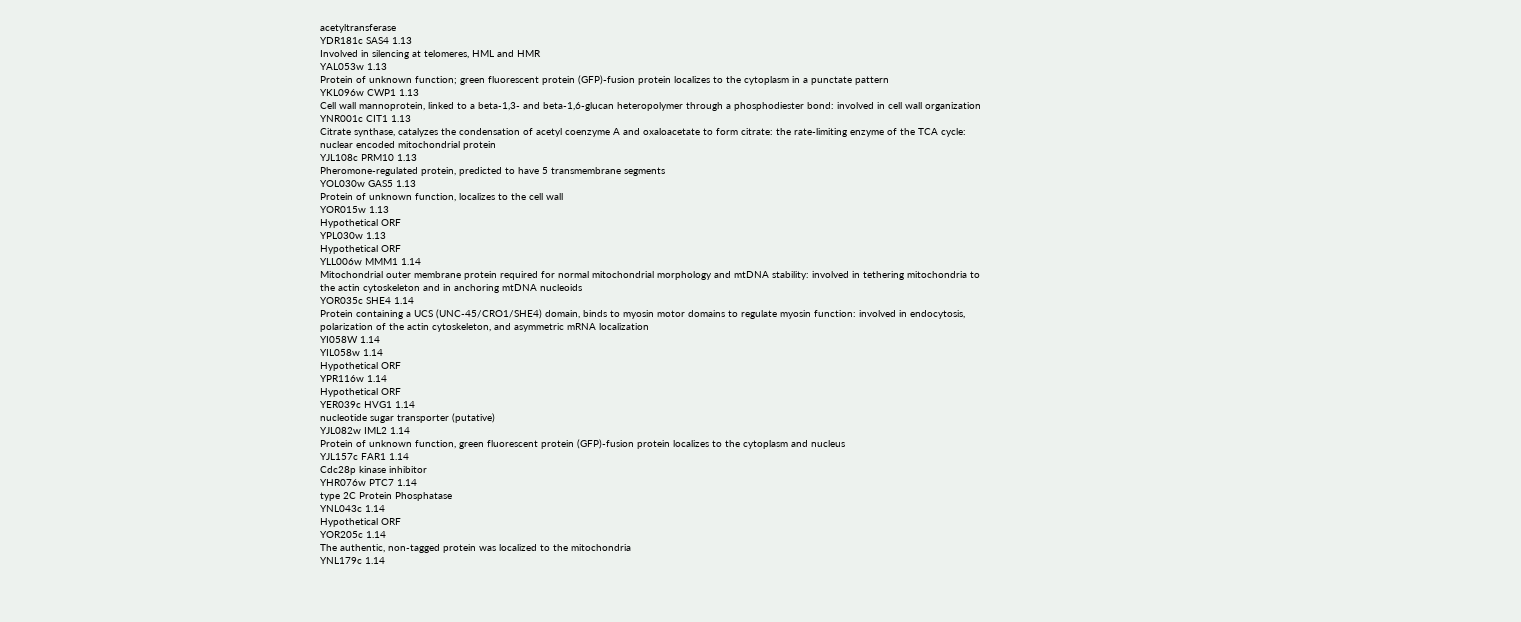acetyltransferase
YDR181c SAS4 1.13
Involved in silencing at telomeres, HML and HMR
YAL053w 1.13
Protein of unknown function; green fluorescent protein (GFP)-fusion protein localizes to the cytoplasm in a punctate pattern
YKL096w CWP1 1.13
Cell wall mannoprotein, linked to a beta-1,3- and beta-1,6-glucan heteropolymer through a phosphodiester bond: involved in cell wall organization
YNR001c CIT1 1.13
Citrate synthase, catalyzes the condensation of acetyl coenzyme A and oxaloacetate to form citrate: the rate-limiting enzyme of the TCA cycle: nuclear encoded mitochondrial protein
YJL108c PRM10 1.13
Pheromone-regulated protein, predicted to have 5 transmembrane segments
YOL030w GAS5 1.13
Protein of unknown function, localizes to the cell wall
YOR015w 1.13
Hypothetical ORF
YPL030w 1.13
Hypothetical ORF
YLL006w MMM1 1.14
Mitochondrial outer membrane protein required for normal mitochondrial morphology and mtDNA stability: involved in tethering mitochondria to the actin cytoskeleton and in anchoring mtDNA nucleoids
YOR035c SHE4 1.14
Protein containing a UCS (UNC-45/CRO1/SHE4) domain, binds to myosin motor domains to regulate myosin function: involved in endocytosis, polarization of the actin cytoskeleton, and asymmetric mRNA localization
YI058W 1.14
YIL058w 1.14
Hypothetical ORF
YPR116w 1.14
Hypothetical ORF
YER039c HVG1 1.14
nucleotide sugar transporter (putative)
YJL082w IML2 1.14
Protein of unknown function, green fluorescent protein (GFP)-fusion protein localizes to the cytoplasm and nucleus
YJL157c FAR1 1.14
Cdc28p kinase inhibitor
YHR076w PTC7 1.14
type 2C Protein Phosphatase
YNL043c 1.14
Hypothetical ORF
YOR205c 1.14
The authentic, non-tagged protein was localized to the mitochondria
YNL179c 1.14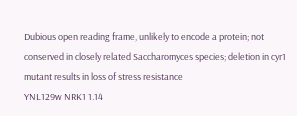Dubious open reading frame, unlikely to encode a protein; not conserved in closely related Saccharomyces species; deletion in cyr1 mutant results in loss of stress resistance
YNL129w NRK1 1.14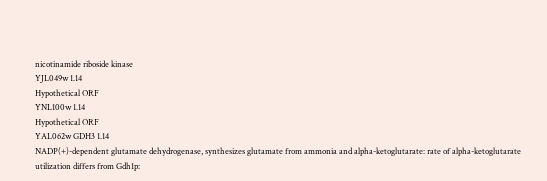nicotinamide riboside kinase
YJL049w 1.14
Hypothetical ORF
YNL100w 1.14
Hypothetical ORF
YAL062w GDH3 1.14
NADP(+)-dependent glutamate dehydrogenase, synthesizes glutamate from ammonia and alpha-ketoglutarate: rate of alpha-ketoglutarate utilization differs from Gdh1p: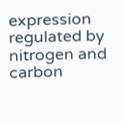expression regulated by nitrogen and carbon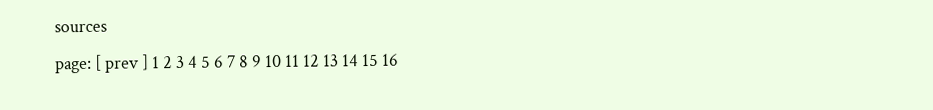sources
page: [ prev ] 1 2 3 4 5 6 7 8 9 10 11 12 13 14 15 16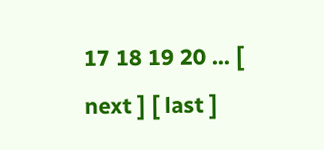17 18 19 20 ... [ next ] [ last ]